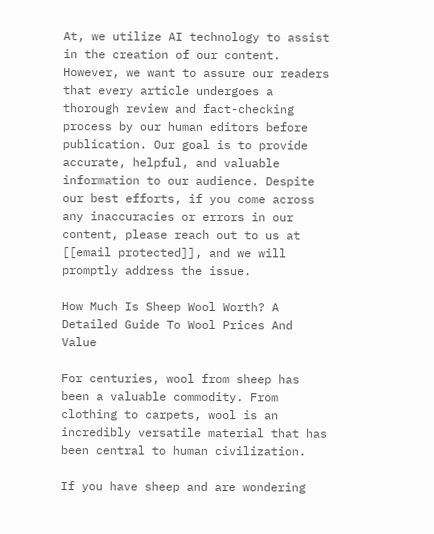At, we utilize AI technology to assist in the creation of our content. However, we want to assure our readers that every article undergoes a thorough review and fact-checking process by our human editors before publication. Our goal is to provide accurate, helpful, and valuable information to our audience. Despite our best efforts, if you come across any inaccuracies or errors in our content, please reach out to us at [[email protected]], and we will promptly address the issue.

How Much Is Sheep Wool Worth? A Detailed Guide To Wool Prices And Value

For centuries, wool from sheep has been a valuable commodity. From clothing to carpets, wool is an incredibly versatile material that has been central to human civilization.

If you have sheep and are wondering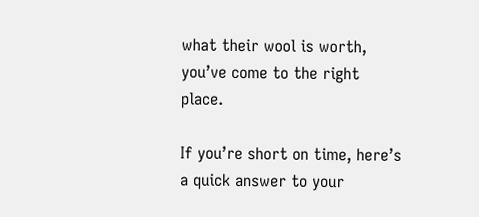what their wool is worth, you’ve come to the right place.

If you’re short on time, here’s a quick answer to your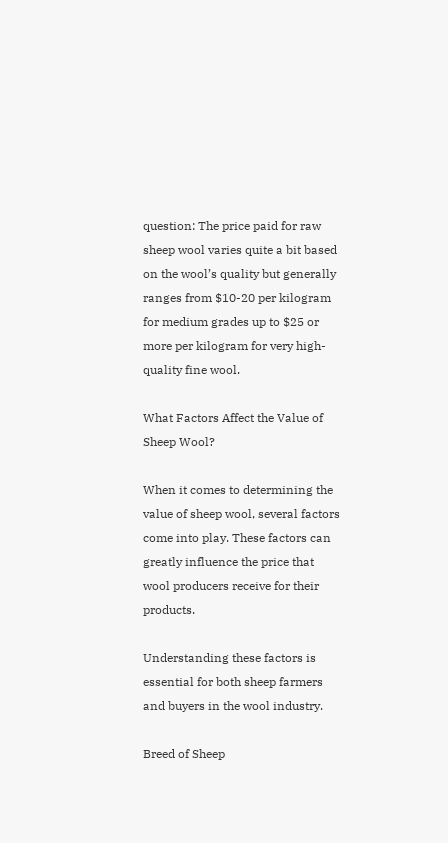question: The price paid for raw sheep wool varies quite a bit based on the wool’s quality but generally ranges from $10-20 per kilogram for medium grades up to $25 or more per kilogram for very high-quality fine wool.

What Factors Affect the Value of Sheep Wool?

When it comes to determining the value of sheep wool, several factors come into play. These factors can greatly influence the price that wool producers receive for their products.

Understanding these factors is essential for both sheep farmers and buyers in the wool industry.

Breed of Sheep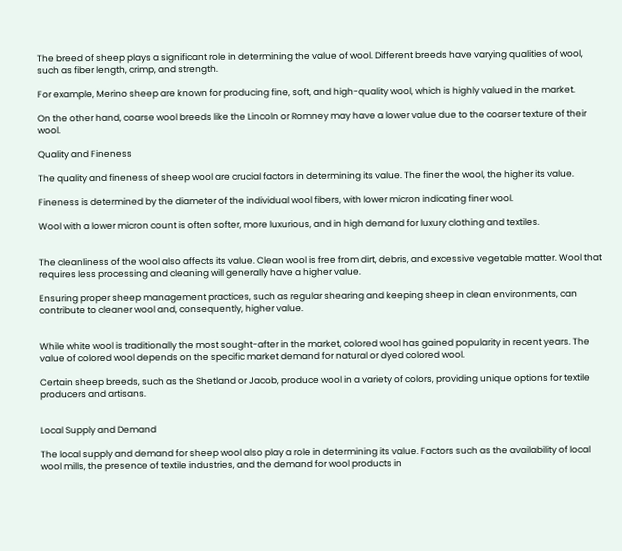The breed of sheep plays a significant role in determining the value of wool. Different breeds have varying qualities of wool, such as fiber length, crimp, and strength.

For example, Merino sheep are known for producing fine, soft, and high-quality wool, which is highly valued in the market.

On the other hand, coarse wool breeds like the Lincoln or Romney may have a lower value due to the coarser texture of their wool.

Quality and Fineness

The quality and fineness of sheep wool are crucial factors in determining its value. The finer the wool, the higher its value.

Fineness is determined by the diameter of the individual wool fibers, with lower micron indicating finer wool.

Wool with a lower micron count is often softer, more luxurious, and in high demand for luxury clothing and textiles.


The cleanliness of the wool also affects its value. Clean wool is free from dirt, debris, and excessive vegetable matter. Wool that requires less processing and cleaning will generally have a higher value.

Ensuring proper sheep management practices, such as regular shearing and keeping sheep in clean environments, can contribute to cleaner wool and, consequently, higher value.


While white wool is traditionally the most sought-after in the market, colored wool has gained popularity in recent years. The value of colored wool depends on the specific market demand for natural or dyed colored wool.

Certain sheep breeds, such as the Shetland or Jacob, produce wool in a variety of colors, providing unique options for textile producers and artisans.


Local Supply and Demand

The local supply and demand for sheep wool also play a role in determining its value. Factors such as the availability of local wool mills, the presence of textile industries, and the demand for wool products in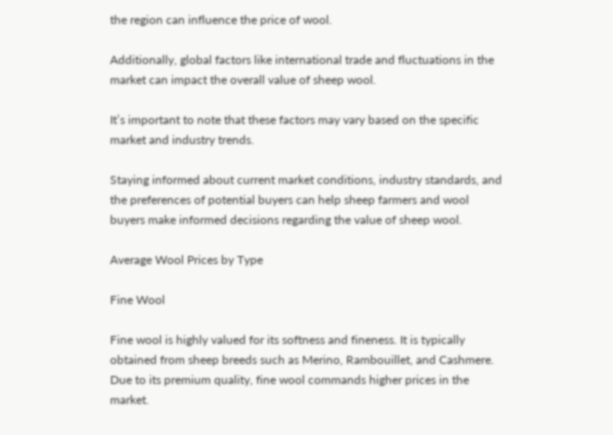the region can influence the price of wool.

Additionally, global factors like international trade and fluctuations in the market can impact the overall value of sheep wool.

It’s important to note that these factors may vary based on the specific market and industry trends.

Staying informed about current market conditions, industry standards, and the preferences of potential buyers can help sheep farmers and wool buyers make informed decisions regarding the value of sheep wool.

Average Wool Prices by Type

Fine Wool

Fine wool is highly valued for its softness and fineness. It is typically obtained from sheep breeds such as Merino, Rambouillet, and Cashmere. Due to its premium quality, fine wool commands higher prices in the market.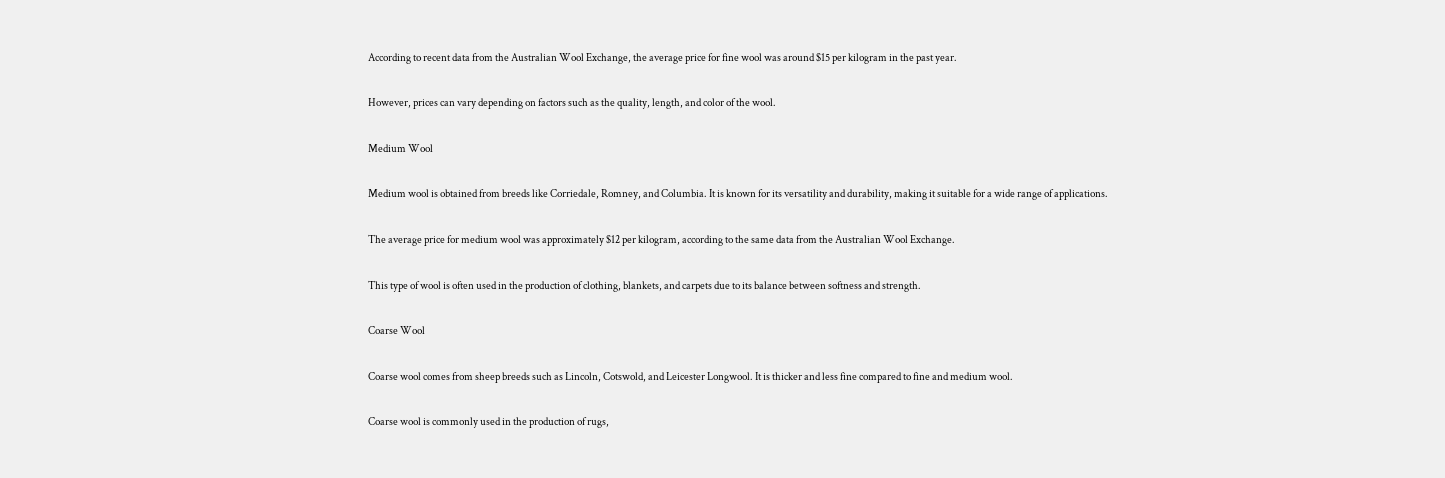According to recent data from the Australian Wool Exchange, the average price for fine wool was around $15 per kilogram in the past year.

However, prices can vary depending on factors such as the quality, length, and color of the wool.

Medium Wool

Medium wool is obtained from breeds like Corriedale, Romney, and Columbia. It is known for its versatility and durability, making it suitable for a wide range of applications.

The average price for medium wool was approximately $12 per kilogram, according to the same data from the Australian Wool Exchange.

This type of wool is often used in the production of clothing, blankets, and carpets due to its balance between softness and strength.

Coarse Wool

Coarse wool comes from sheep breeds such as Lincoln, Cotswold, and Leicester Longwool. It is thicker and less fine compared to fine and medium wool.

Coarse wool is commonly used in the production of rugs,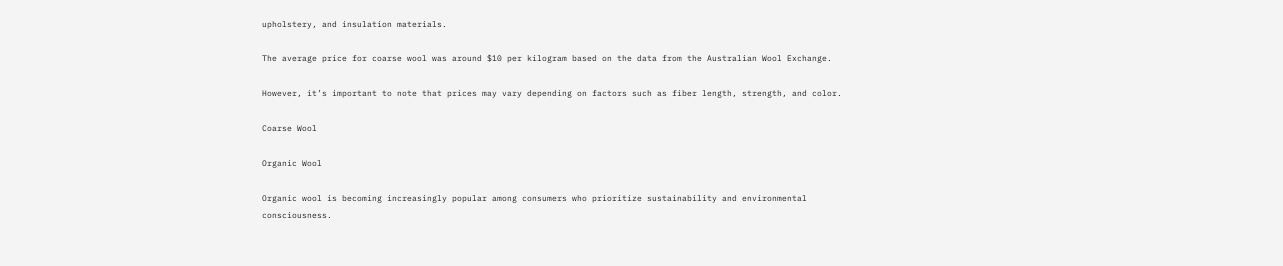upholstery, and insulation materials.

The average price for coarse wool was around $10 per kilogram based on the data from the Australian Wool Exchange.

However, it’s important to note that prices may vary depending on factors such as fiber length, strength, and color.

Coarse Wool

Organic Wool

Organic wool is becoming increasingly popular among consumers who prioritize sustainability and environmental consciousness.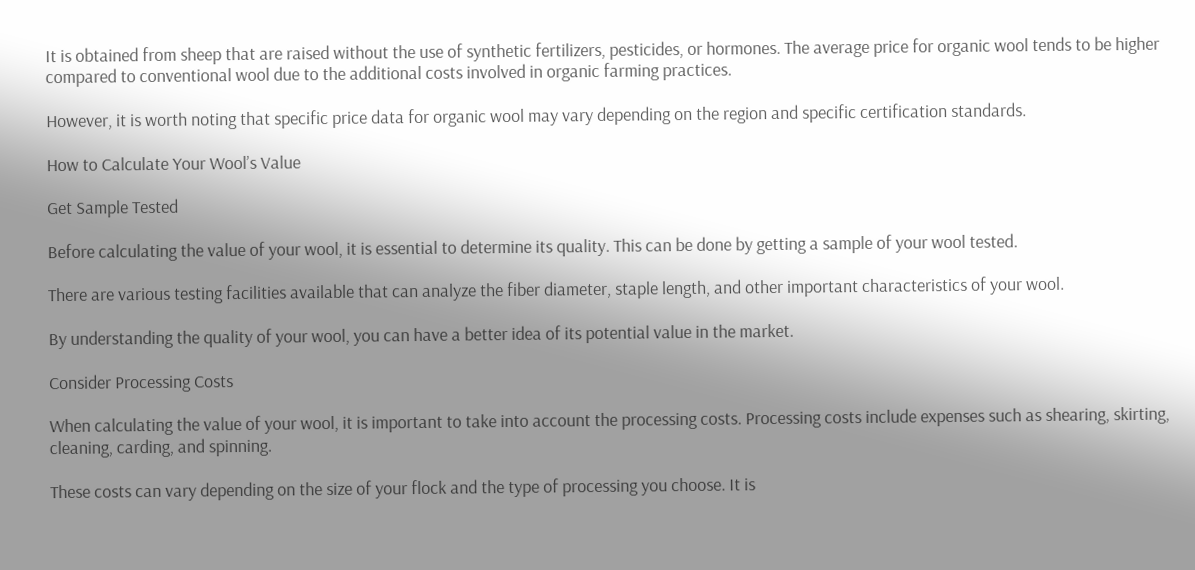It is obtained from sheep that are raised without the use of synthetic fertilizers, pesticides, or hormones. The average price for organic wool tends to be higher compared to conventional wool due to the additional costs involved in organic farming practices.

However, it is worth noting that specific price data for organic wool may vary depending on the region and specific certification standards.

How to Calculate Your Wool’s Value

Get Sample Tested

Before calculating the value of your wool, it is essential to determine its quality. This can be done by getting a sample of your wool tested.

There are various testing facilities available that can analyze the fiber diameter, staple length, and other important characteristics of your wool.

By understanding the quality of your wool, you can have a better idea of its potential value in the market.

Consider Processing Costs

When calculating the value of your wool, it is important to take into account the processing costs. Processing costs include expenses such as shearing, skirting, cleaning, carding, and spinning.

These costs can vary depending on the size of your flock and the type of processing you choose. It is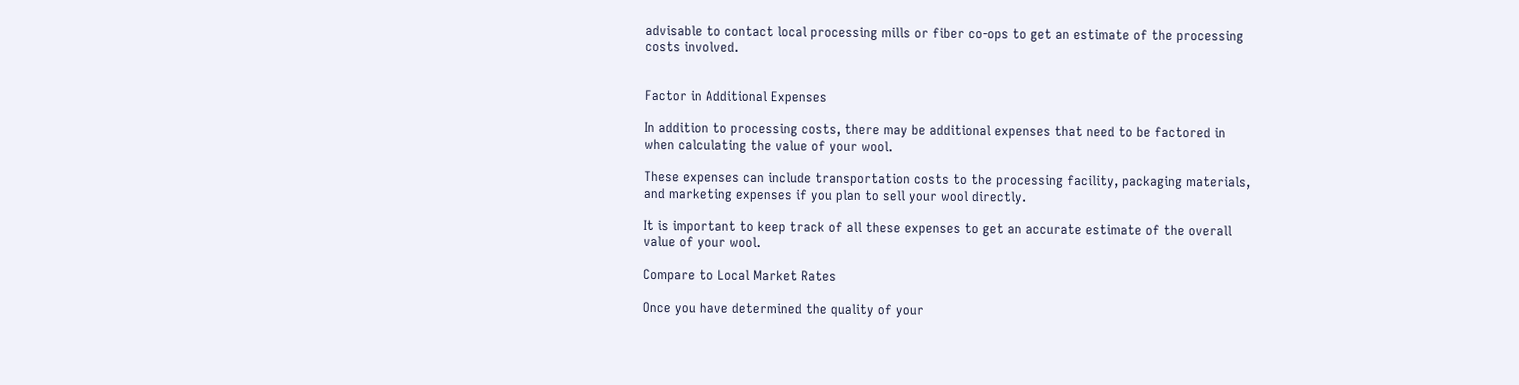advisable to contact local processing mills or fiber co-ops to get an estimate of the processing costs involved.


Factor in Additional Expenses

In addition to processing costs, there may be additional expenses that need to be factored in when calculating the value of your wool.

These expenses can include transportation costs to the processing facility, packaging materials, and marketing expenses if you plan to sell your wool directly.

It is important to keep track of all these expenses to get an accurate estimate of the overall value of your wool.

Compare to Local Market Rates

Once you have determined the quality of your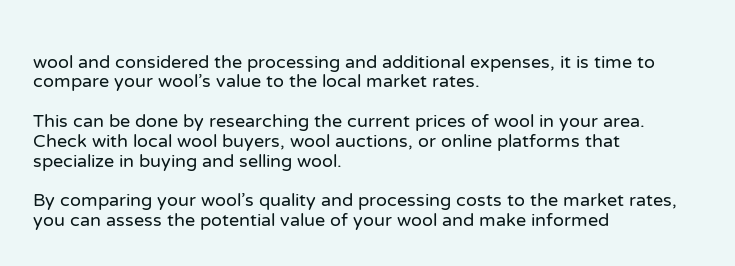wool and considered the processing and additional expenses, it is time to compare your wool’s value to the local market rates.

This can be done by researching the current prices of wool in your area. Check with local wool buyers, wool auctions, or online platforms that specialize in buying and selling wool.

By comparing your wool’s quality and processing costs to the market rates, you can assess the potential value of your wool and make informed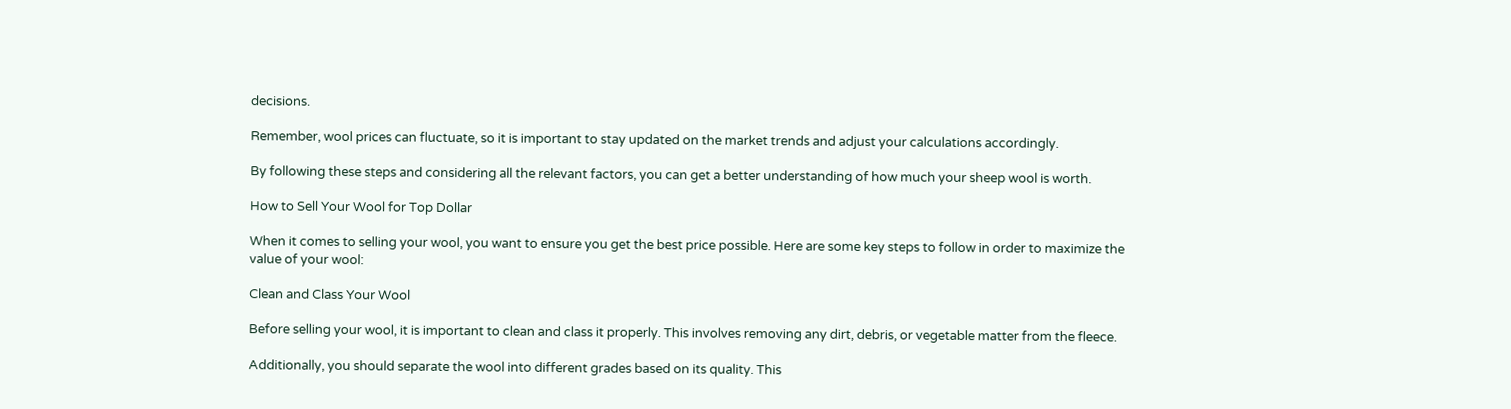decisions.

Remember, wool prices can fluctuate, so it is important to stay updated on the market trends and adjust your calculations accordingly.

By following these steps and considering all the relevant factors, you can get a better understanding of how much your sheep wool is worth.

How to Sell Your Wool for Top Dollar

When it comes to selling your wool, you want to ensure you get the best price possible. Here are some key steps to follow in order to maximize the value of your wool:

Clean and Class Your Wool

Before selling your wool, it is important to clean and class it properly. This involves removing any dirt, debris, or vegetable matter from the fleece.

Additionally, you should separate the wool into different grades based on its quality. This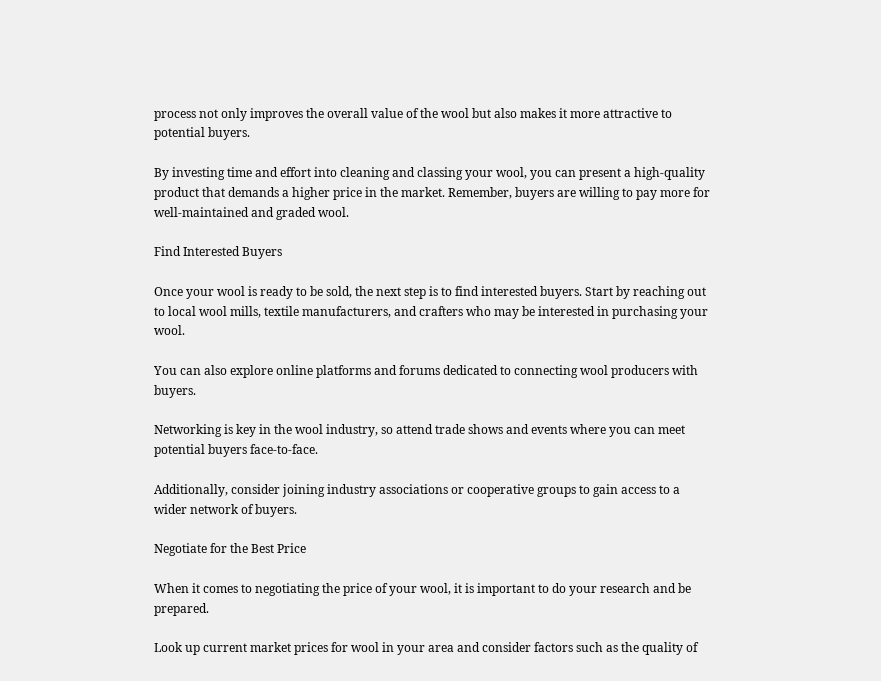process not only improves the overall value of the wool but also makes it more attractive to potential buyers.

By investing time and effort into cleaning and classing your wool, you can present a high-quality product that demands a higher price in the market. Remember, buyers are willing to pay more for well-maintained and graded wool.

Find Interested Buyers

Once your wool is ready to be sold, the next step is to find interested buyers. Start by reaching out to local wool mills, textile manufacturers, and crafters who may be interested in purchasing your wool.

You can also explore online platforms and forums dedicated to connecting wool producers with buyers.

Networking is key in the wool industry, so attend trade shows and events where you can meet potential buyers face-to-face.

Additionally, consider joining industry associations or cooperative groups to gain access to a wider network of buyers.

Negotiate for the Best Price

When it comes to negotiating the price of your wool, it is important to do your research and be prepared.

Look up current market prices for wool in your area and consider factors such as the quality of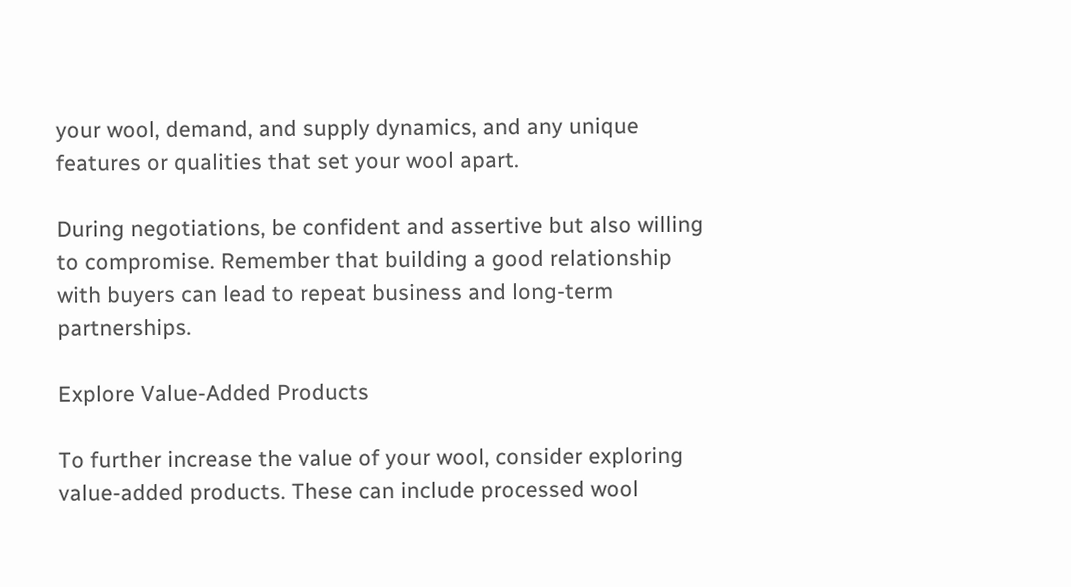your wool, demand, and supply dynamics, and any unique features or qualities that set your wool apart.

During negotiations, be confident and assertive but also willing to compromise. Remember that building a good relationship with buyers can lead to repeat business and long-term partnerships.

Explore Value-Added Products

To further increase the value of your wool, consider exploring value-added products. These can include processed wool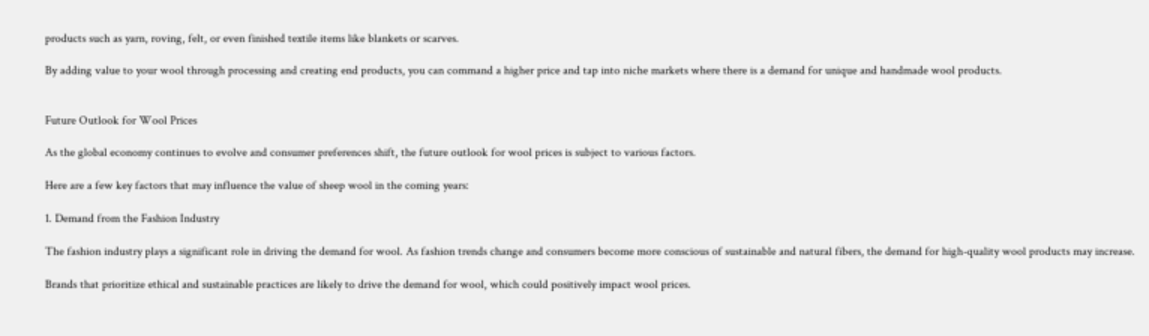products such as yarn, roving, felt, or even finished textile items like blankets or scarves.

By adding value to your wool through processing and creating end products, you can command a higher price and tap into niche markets where there is a demand for unique and handmade wool products.


Future Outlook for Wool Prices

As the global economy continues to evolve and consumer preferences shift, the future outlook for wool prices is subject to various factors.

Here are a few key factors that may influence the value of sheep wool in the coming years:

1. Demand from the Fashion Industry

The fashion industry plays a significant role in driving the demand for wool. As fashion trends change and consumers become more conscious of sustainable and natural fibers, the demand for high-quality wool products may increase.

Brands that prioritize ethical and sustainable practices are likely to drive the demand for wool, which could positively impact wool prices.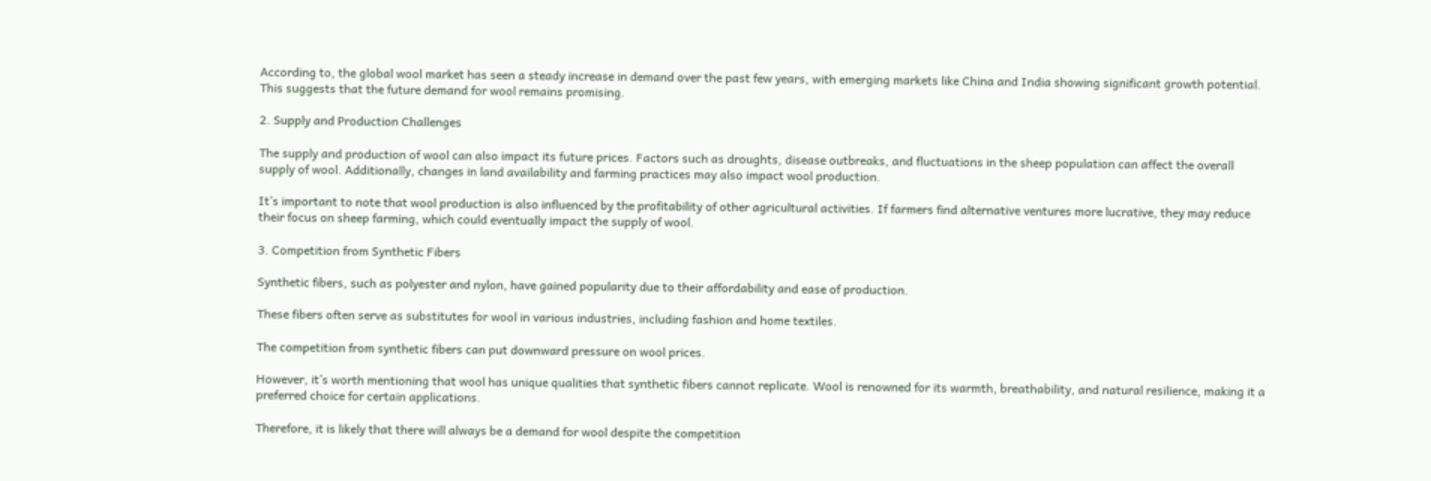According to, the global wool market has seen a steady increase in demand over the past few years, with emerging markets like China and India showing significant growth potential. This suggests that the future demand for wool remains promising.

2. Supply and Production Challenges

The supply and production of wool can also impact its future prices. Factors such as droughts, disease outbreaks, and fluctuations in the sheep population can affect the overall supply of wool. Additionally, changes in land availability and farming practices may also impact wool production.

It’s important to note that wool production is also influenced by the profitability of other agricultural activities. If farmers find alternative ventures more lucrative, they may reduce their focus on sheep farming, which could eventually impact the supply of wool.

3. Competition from Synthetic Fibers

Synthetic fibers, such as polyester and nylon, have gained popularity due to their affordability and ease of production.

These fibers often serve as substitutes for wool in various industries, including fashion and home textiles.

The competition from synthetic fibers can put downward pressure on wool prices.

However, it’s worth mentioning that wool has unique qualities that synthetic fibers cannot replicate. Wool is renowned for its warmth, breathability, and natural resilience, making it a preferred choice for certain applications.

Therefore, it is likely that there will always be a demand for wool despite the competition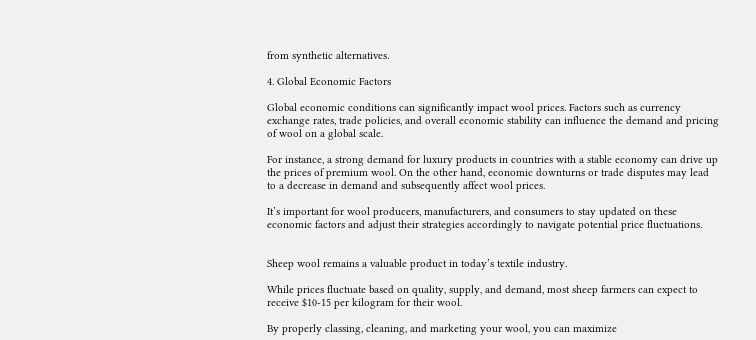from synthetic alternatives.

4. Global Economic Factors

Global economic conditions can significantly impact wool prices. Factors such as currency exchange rates, trade policies, and overall economic stability can influence the demand and pricing of wool on a global scale.

For instance, a strong demand for luxury products in countries with a stable economy can drive up the prices of premium wool. On the other hand, economic downturns or trade disputes may lead to a decrease in demand and subsequently affect wool prices.

It’s important for wool producers, manufacturers, and consumers to stay updated on these economic factors and adjust their strategies accordingly to navigate potential price fluctuations.


Sheep wool remains a valuable product in today’s textile industry.

While prices fluctuate based on quality, supply, and demand, most sheep farmers can expect to receive $10-15 per kilogram for their wool.

By properly classing, cleaning, and marketing your wool, you can maximize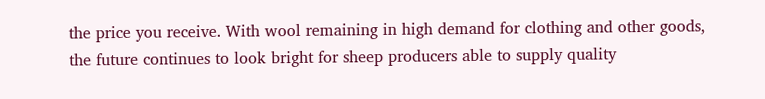the price you receive. With wool remaining in high demand for clothing and other goods, the future continues to look bright for sheep producers able to supply quality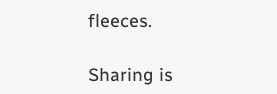fleeces.

Sharing is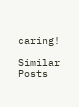caring!

Similar Posts